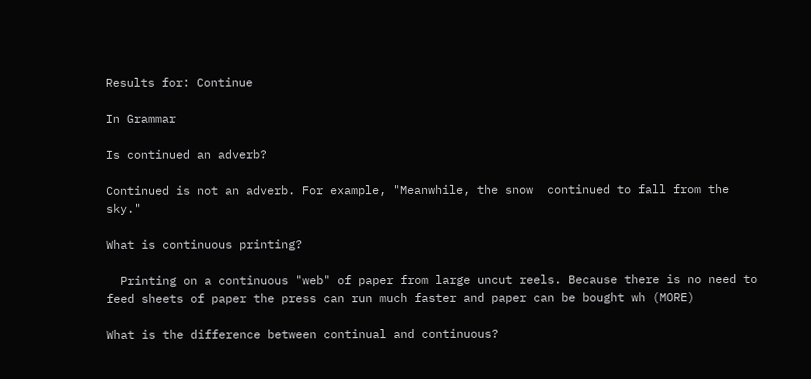Results for: Continue

In Grammar

Is continued an adverb?

Continued is not an adverb. For example, "Meanwhile, the snow  continued to fall from the sky."

What is continuous printing?

  Printing on a continuous "web" of paper from large uncut reels. Because there is no need to feed sheets of paper the press can run much faster and paper can be bought wh (MORE)

What is the difference between continual and continuous?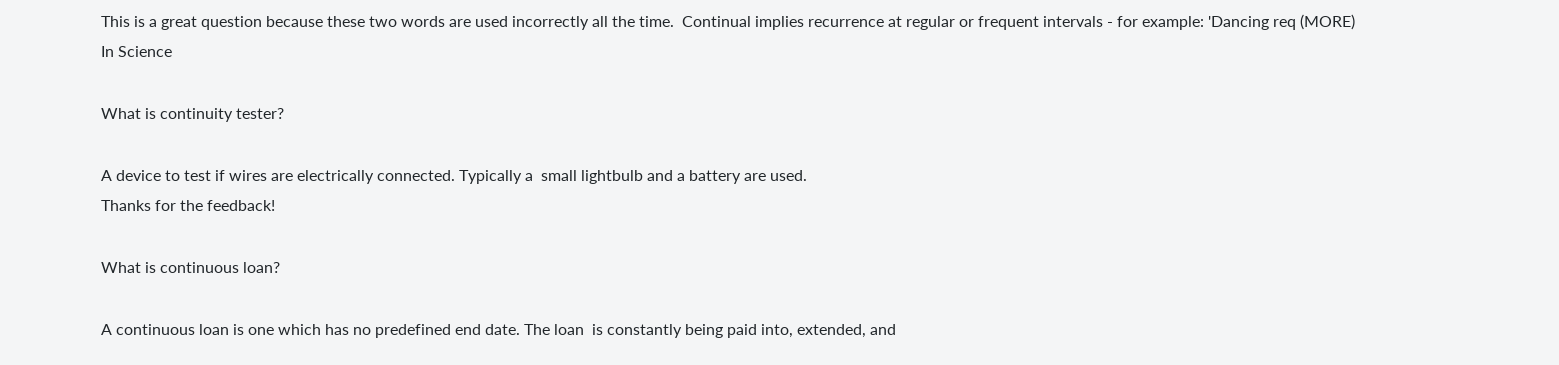This is a great question because these two words are used incorrectly all the time.  Continual implies recurrence at regular or frequent intervals - for example: 'Dancing req (MORE)
In Science

What is continuity tester?

A device to test if wires are electrically connected. Typically a  small lightbulb and a battery are used.
Thanks for the feedback!

What is continuous loan?

A continuous loan is one which has no predefined end date. The loan  is constantly being paid into, extended, and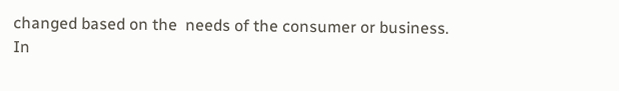changed based on the  needs of the consumer or business.
In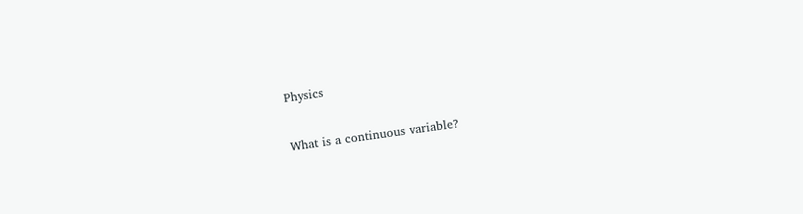Physics

What is a continuous variable?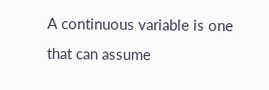A continuous variable is one that can assume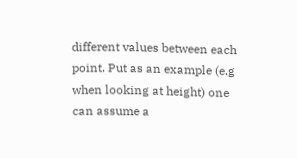different values between each point. Put as an example (e.g when looking at height) one can assume a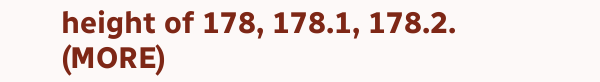height of 178, 178.1, 178.2. (MORE)